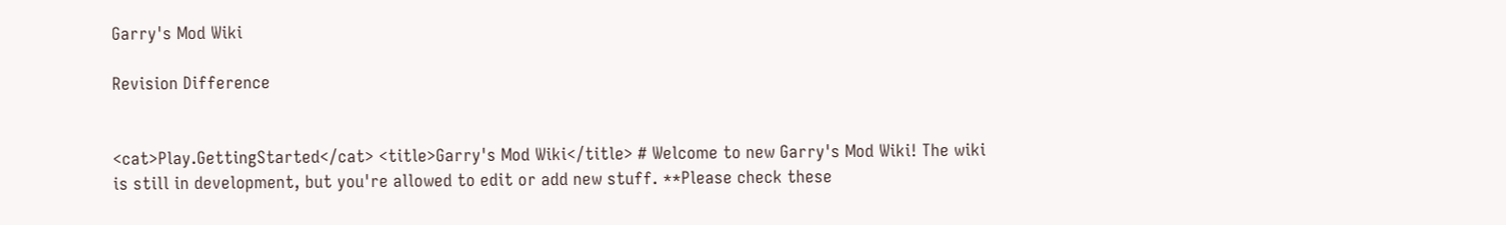Garry's Mod Wiki

Revision Difference


<cat>Play.GettingStarted</cat> <title>Garry's Mod Wiki</title> # Welcome to new Garry's Mod Wiki! The wiki is still in development, but you're allowed to edit or add new stuff. **Please check these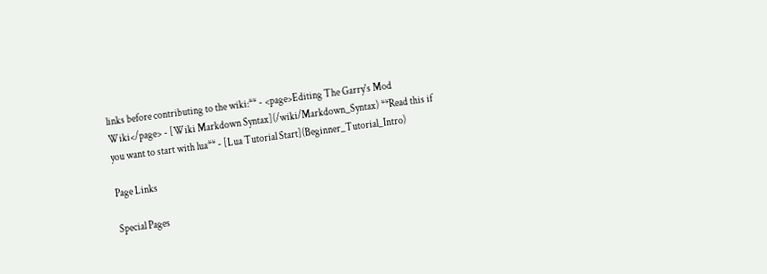links before contributing to the wiki:** - <page>Editing The Garry's Mod Wiki</page> - [Wiki Markdown Syntax](/wiki/Markdown_Syntax) **Read this if you want to start with lua** - [Lua Tutorial Start](Beginner_Tutorial_Intro)

Page Links

Special Pages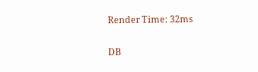Render Time: 32ms

DB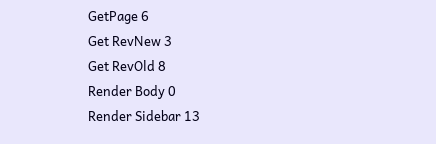GetPage 6
Get RevNew 3
Get RevOld 8
Render Body 0
Render Sidebar 13